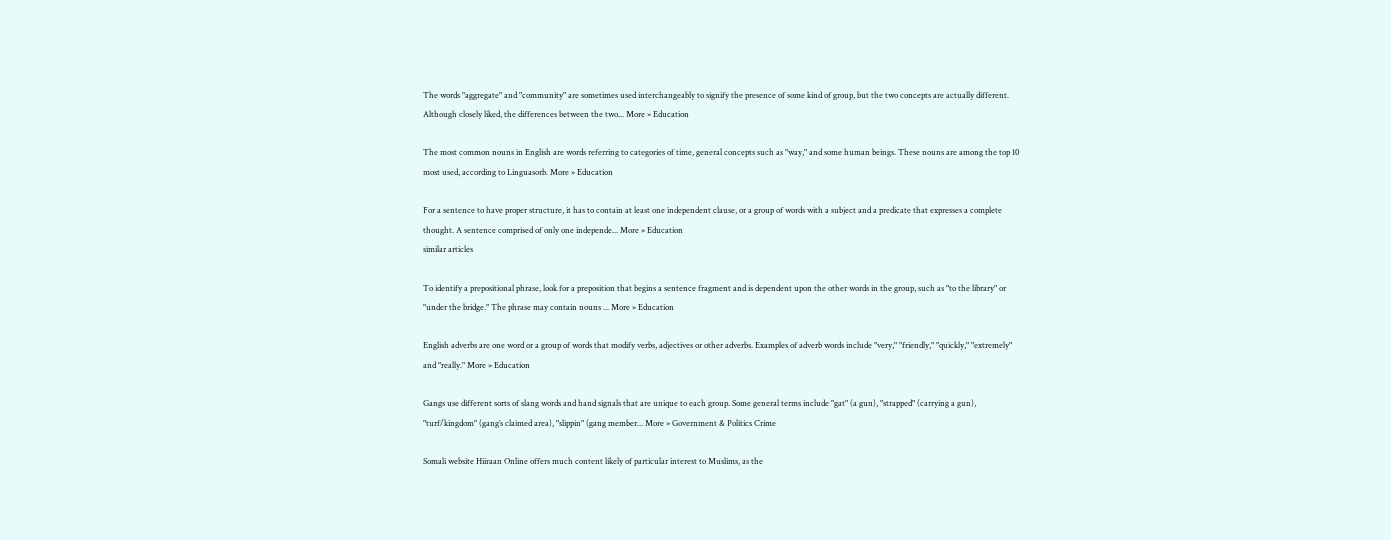The words "aggregate" and "community" are sometimes used interchangeably to signify the presence of some kind of group, but the two concepts are actually different. Although closely liked, the differences between the two... More » Education

The most common nouns in English are words referring to categories of time, general concepts such as "way," and some human beings. These nouns are among the top 10 most used, according to Linguasorb. More » Education

For a sentence to have proper structure, it has to contain at least one independent clause, or a group of words with a subject and a predicate that expresses a complete thought. A sentence comprised of only one independe... More » Education
similar articles

To identify a prepositional phrase, look for a preposition that begins a sentence fragment and is dependent upon the other words in the group, such as "to the library" or "under the bridge." The phrase may contain nouns ... More » Education

English adverbs are one word or a group of words that modify verbs, adjectives or other adverbs. Examples of adverb words include "very," "friendly," "quickly," "extremely" and "really." More » Education

Gangs use different sorts of slang words and hand signals that are unique to each group. Some general terms include "gat" (a gun), "strapped" (carrying a gun), "turf/kingdom" (gang’s claimed area), "slippin" (gang member... More » Government & Politics Crime

Somali website Hiiraan Online offers much content likely of particular interest to Muslims, as the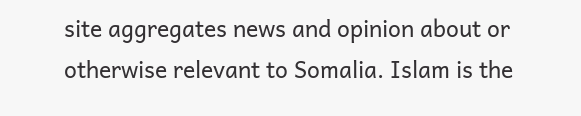site aggregates news and opinion about or otherwise relevant to Somalia. Islam is the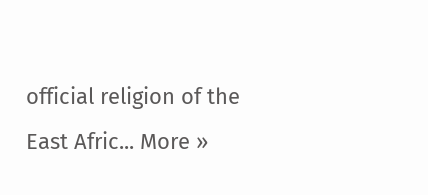official religion of the East Afric... More »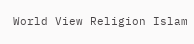World View Religion Islam